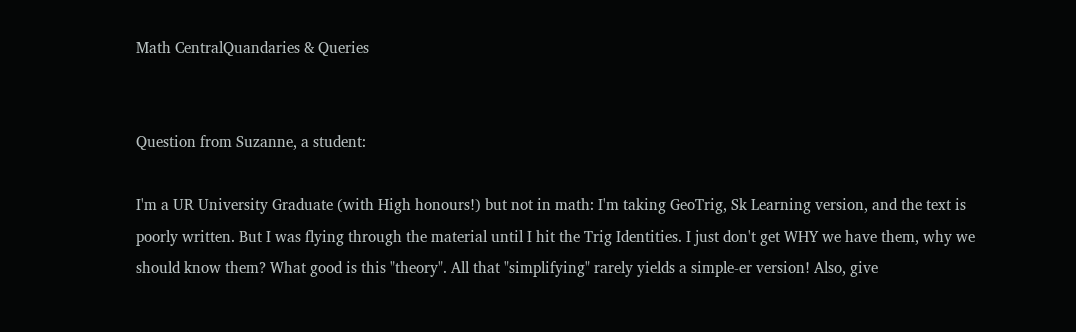Math CentralQuandaries & Queries


Question from Suzanne, a student:

I'm a UR University Graduate (with High honours!) but not in math: I'm taking GeoTrig, Sk Learning version, and the text is poorly written. But I was flying through the material until I hit the Trig Identities. I just don't get WHY we have them, why we should know them? What good is this "theory". All that "simplifying" rarely yields a simple-er version! Also, give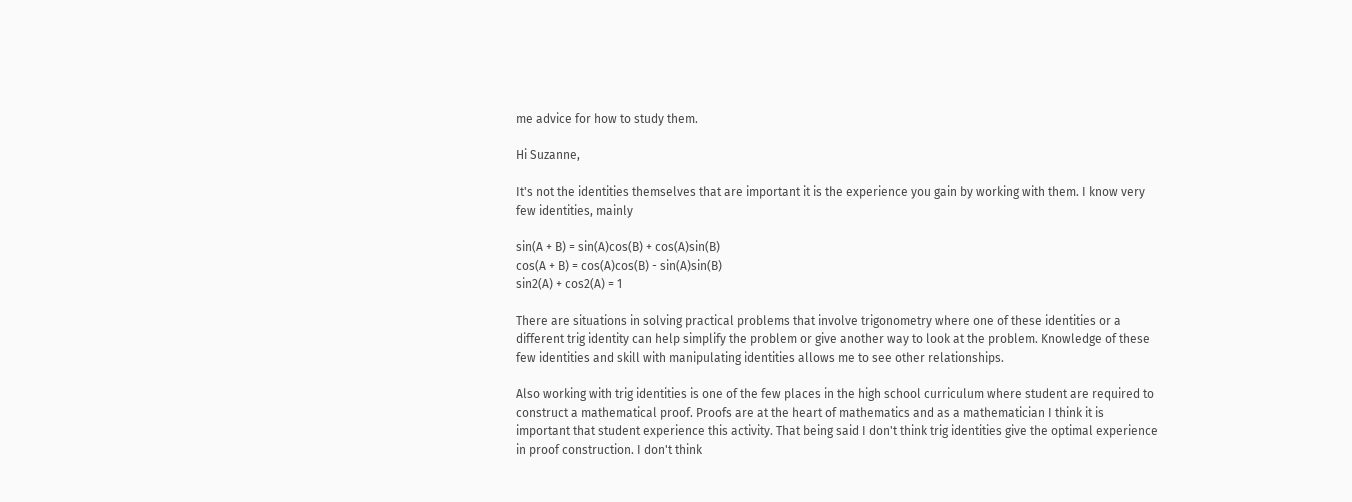me advice for how to study them.

Hi Suzanne,

It's not the identities themselves that are important it is the experience you gain by working with them. I know very few identities, mainly

sin(A + B) = sin(A)cos(B) + cos(A)sin(B)
cos(A + B) = cos(A)cos(B) - sin(A)sin(B)
sin2(A) + cos2(A) = 1

There are situations in solving practical problems that involve trigonometry where one of these identities or a different trig identity can help simplify the problem or give another way to look at the problem. Knowledge of these few identities and skill with manipulating identities allows me to see other relationships.

Also working with trig identities is one of the few places in the high school curriculum where student are required to construct a mathematical proof. Proofs are at the heart of mathematics and as a mathematician I think it is important that student experience this activity. That being said I don't think trig identities give the optimal experience in proof construction. I don't think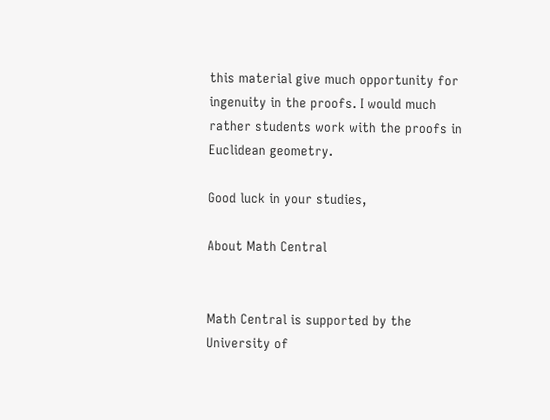this material give much opportunity for ingenuity in the proofs. I would much rather students work with the proofs in Euclidean geometry.

Good luck in your studies,

About Math Central


Math Central is supported by the University of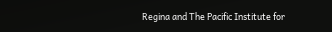Regina and The Pacific Institute for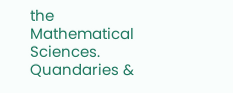the Mathematical Sciences.
Quandaries &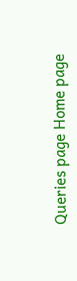Queries page Home page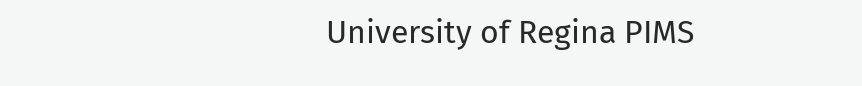University of Regina PIMS